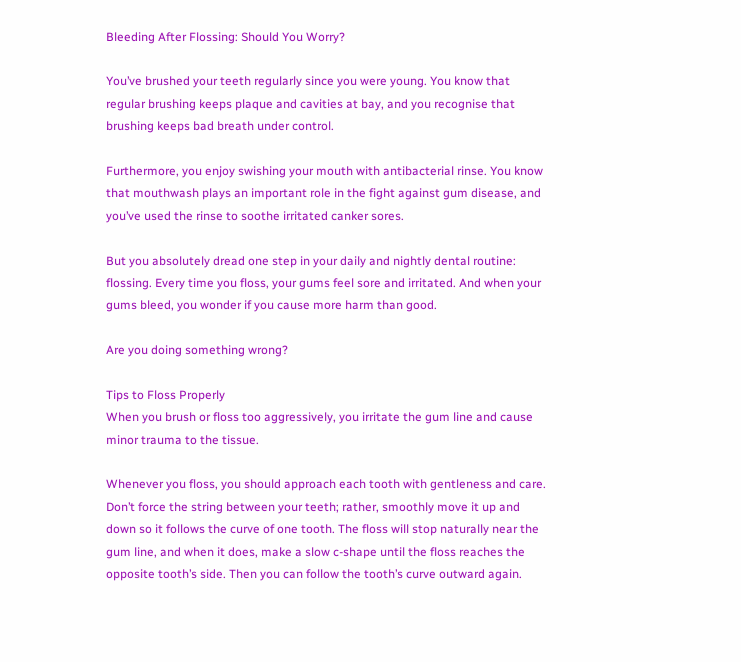Bleeding After Flossing: Should You Worry?

You’ve brushed your teeth regularly since you were young. You know that regular brushing keeps plaque and cavities at bay, and you recognise that brushing keeps bad breath under control.

Furthermore, you enjoy swishing your mouth with antibacterial rinse. You know that mouthwash plays an important role in the fight against gum disease, and you’ve used the rinse to soothe irritated canker sores.

But you absolutely dread one step in your daily and nightly dental routine: flossing. Every time you floss, your gums feel sore and irritated. And when your gums bleed, you wonder if you cause more harm than good.

Are you doing something wrong?

Tips to Floss Properly
When you brush or floss too aggressively, you irritate the gum line and cause minor trauma to the tissue.

Whenever you floss, you should approach each tooth with gentleness and care. Don’t force the string between your teeth; rather, smoothly move it up and down so it follows the curve of one tooth. The floss will stop naturally near the gum line, and when it does, make a slow c-shape until the floss reaches the opposite tooth’s side. Then you can follow the tooth’s curve outward again.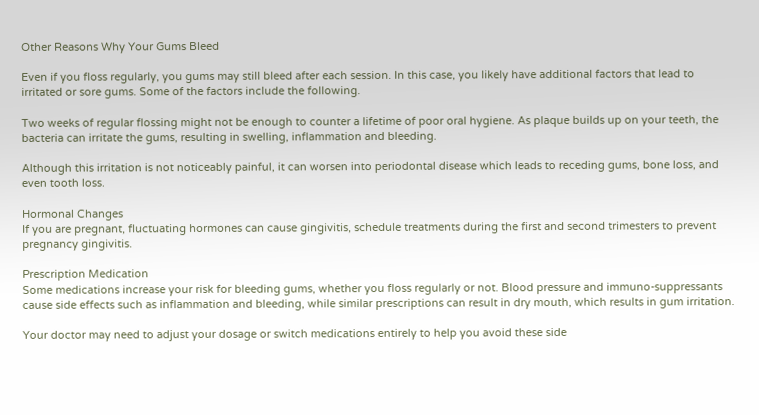Other Reasons Why Your Gums Bleed

Even if you floss regularly, you gums may still bleed after each session. In this case, you likely have additional factors that lead to irritated or sore gums. Some of the factors include the following.

Two weeks of regular flossing might not be enough to counter a lifetime of poor oral hygiene. As plaque builds up on your teeth, the bacteria can irritate the gums, resulting in swelling, inflammation and bleeding.

Although this irritation is not noticeably painful, it can worsen into periodontal disease which leads to receding gums, bone loss, and even tooth loss.

Hormonal Changes
If you are pregnant, fluctuating hormones can cause gingivitis, schedule treatments during the first and second trimesters to prevent pregnancy gingivitis.

Prescription Medication
Some medications increase your risk for bleeding gums, whether you floss regularly or not. Blood pressure and immuno-suppressants cause side effects such as inflammation and bleeding, while similar prescriptions can result in dry mouth, which results in gum irritation.

Your doctor may need to adjust your dosage or switch medications entirely to help you avoid these side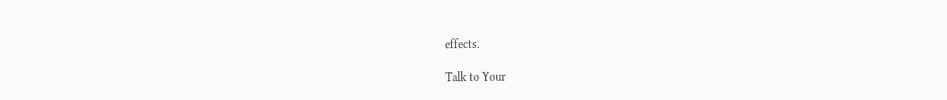effects.

Talk to Your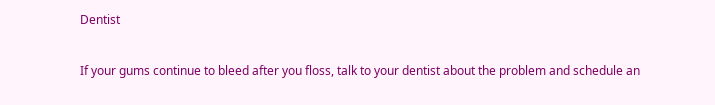Dentist

If your gums continue to bleed after you floss, talk to your dentist about the problem and schedule an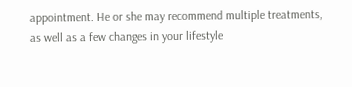appointment. He or she may recommend multiple treatments, as well as a few changes in your lifestyle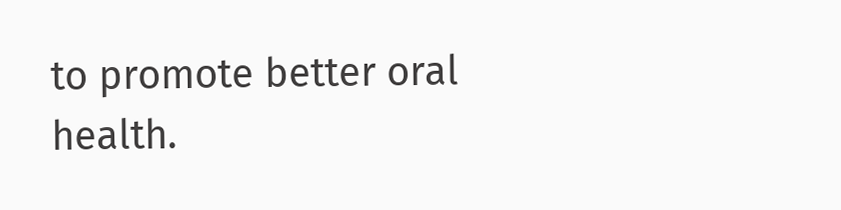to promote better oral health.